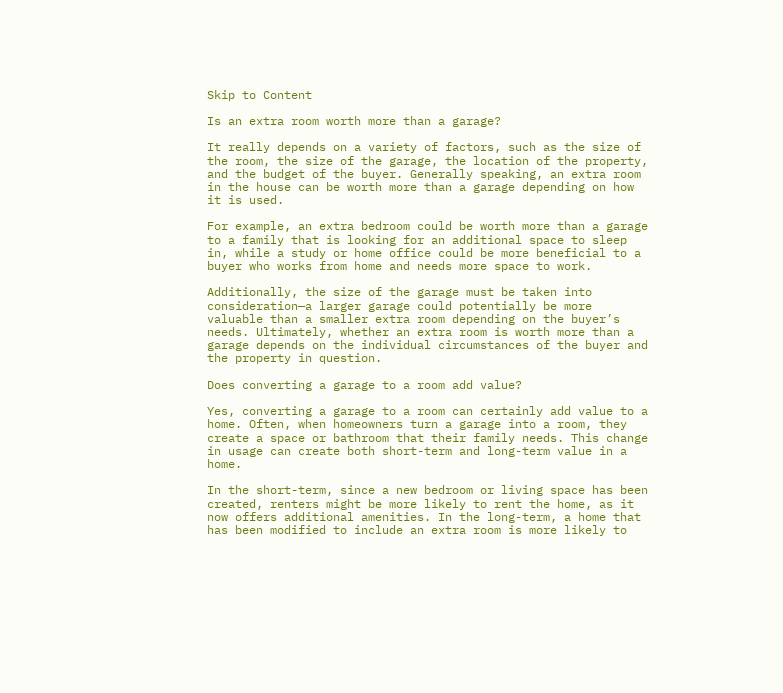Skip to Content

Is an extra room worth more than a garage?

It really depends on a variety of factors, such as the size of the room, the size of the garage, the location of the property, and the budget of the buyer. Generally speaking, an extra room in the house can be worth more than a garage depending on how it is used.

For example, an extra bedroom could be worth more than a garage to a family that is looking for an additional space to sleep in, while a study or home office could be more beneficial to a buyer who works from home and needs more space to work.

Additionally, the size of the garage must be taken into consideration—a larger garage could potentially be more valuable than a smaller extra room depending on the buyer’s needs. Ultimately, whether an extra room is worth more than a garage depends on the individual circumstances of the buyer and the property in question.

Does converting a garage to a room add value?

Yes, converting a garage to a room can certainly add value to a home. Often, when homeowners turn a garage into a room, they create a space or bathroom that their family needs. This change in usage can create both short-term and long-term value in a home.

In the short-term, since a new bedroom or living space has been created, renters might be more likely to rent the home, as it now offers additional amenities. In the long-term, a home that has been modified to include an extra room is more likely to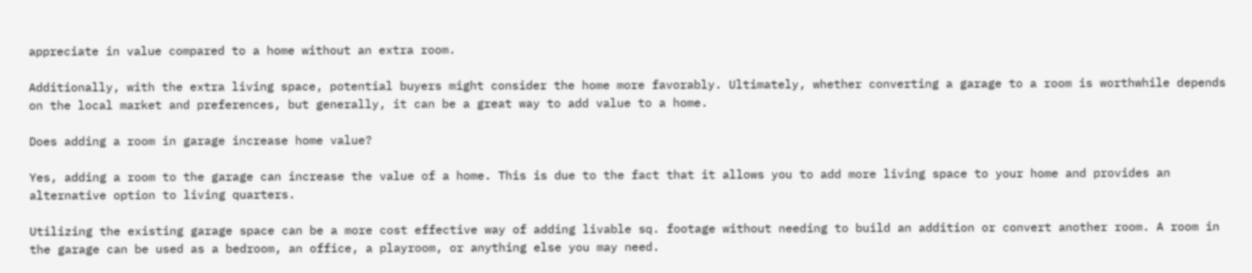appreciate in value compared to a home without an extra room.

Additionally, with the extra living space, potential buyers might consider the home more favorably. Ultimately, whether converting a garage to a room is worthwhile depends on the local market and preferences, but generally, it can be a great way to add value to a home.

Does adding a room in garage increase home value?

Yes, adding a room to the garage can increase the value of a home. This is due to the fact that it allows you to add more living space to your home and provides an alternative option to living quarters.

Utilizing the existing garage space can be a more cost effective way of adding livable sq. footage without needing to build an addition or convert another room. A room in the garage can be used as a bedroom, an office, a playroom, or anything else you may need.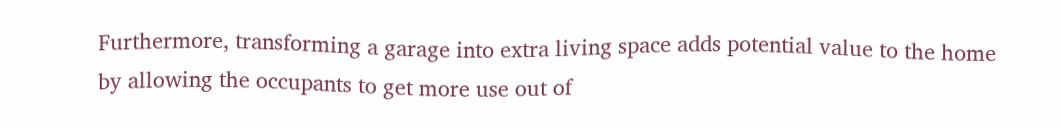Furthermore, transforming a garage into extra living space adds potential value to the home by allowing the occupants to get more use out of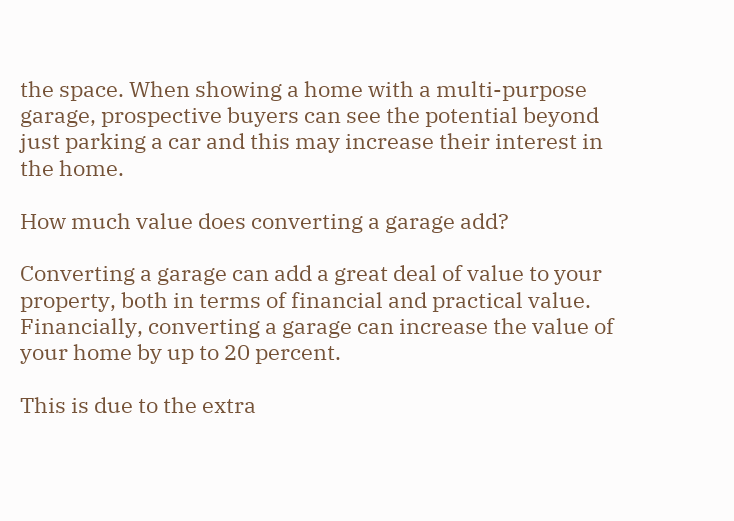the space. When showing a home with a multi-purpose garage, prospective buyers can see the potential beyond just parking a car and this may increase their interest in the home.

How much value does converting a garage add?

Converting a garage can add a great deal of value to your property, both in terms of financial and practical value. Financially, converting a garage can increase the value of your home by up to 20 percent.

This is due to the extra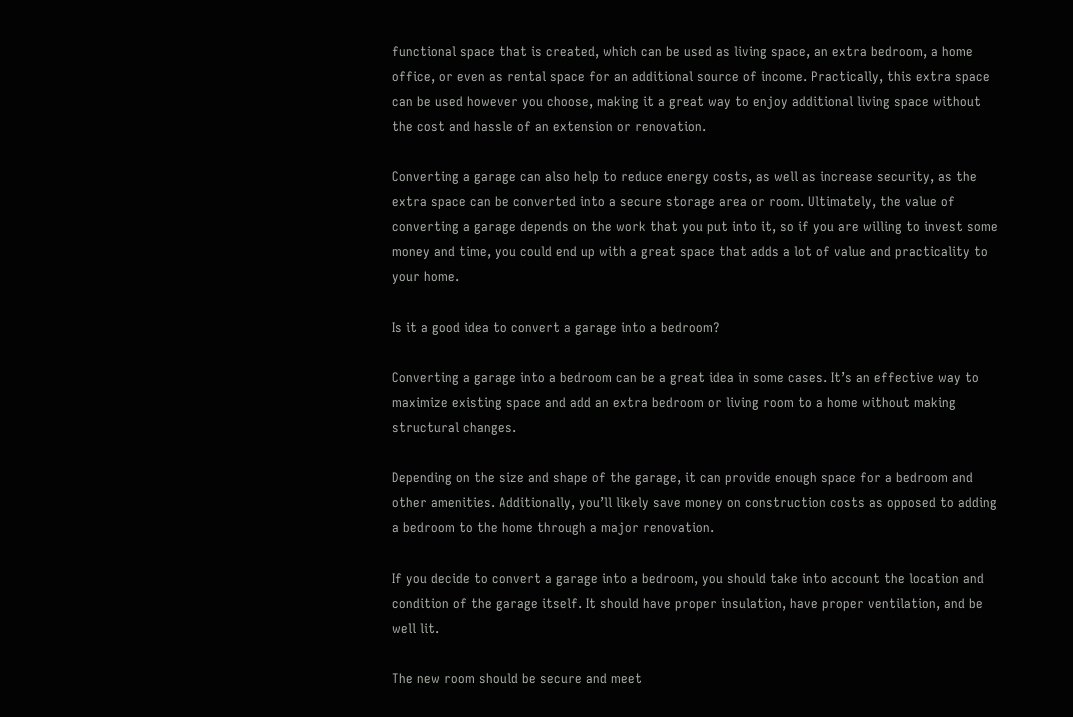functional space that is created, which can be used as living space, an extra bedroom, a home office, or even as rental space for an additional source of income. Practically, this extra space can be used however you choose, making it a great way to enjoy additional living space without the cost and hassle of an extension or renovation.

Converting a garage can also help to reduce energy costs, as well as increase security, as the extra space can be converted into a secure storage area or room. Ultimately, the value of converting a garage depends on the work that you put into it, so if you are willing to invest some money and time, you could end up with a great space that adds a lot of value and practicality to your home.

Is it a good idea to convert a garage into a bedroom?

Converting a garage into a bedroom can be a great idea in some cases. It’s an effective way to maximize existing space and add an extra bedroom or living room to a home without making structural changes.

Depending on the size and shape of the garage, it can provide enough space for a bedroom and other amenities. Additionally, you’ll likely save money on construction costs as opposed to adding a bedroom to the home through a major renovation.

If you decide to convert a garage into a bedroom, you should take into account the location and condition of the garage itself. It should have proper insulation, have proper ventilation, and be well lit.

The new room should be secure and meet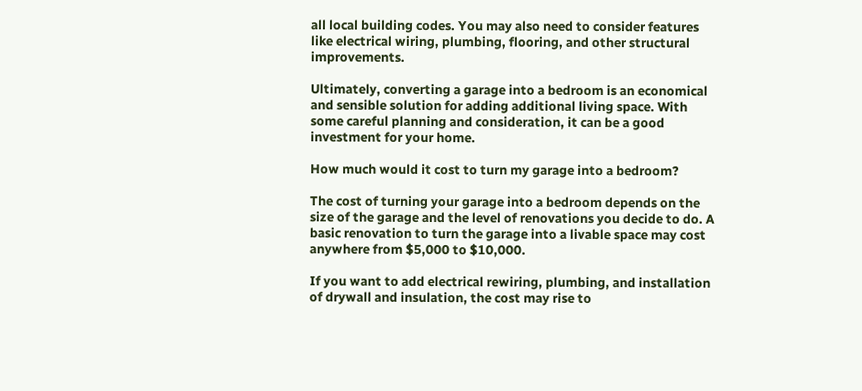all local building codes. You may also need to consider features like electrical wiring, plumbing, flooring, and other structural improvements.

Ultimately, converting a garage into a bedroom is an economical and sensible solution for adding additional living space. With some careful planning and consideration, it can be a good investment for your home.

How much would it cost to turn my garage into a bedroom?

The cost of turning your garage into a bedroom depends on the size of the garage and the level of renovations you decide to do. A basic renovation to turn the garage into a livable space may cost anywhere from $5,000 to $10,000.

If you want to add electrical rewiring, plumbing, and installation of drywall and insulation, the cost may rise to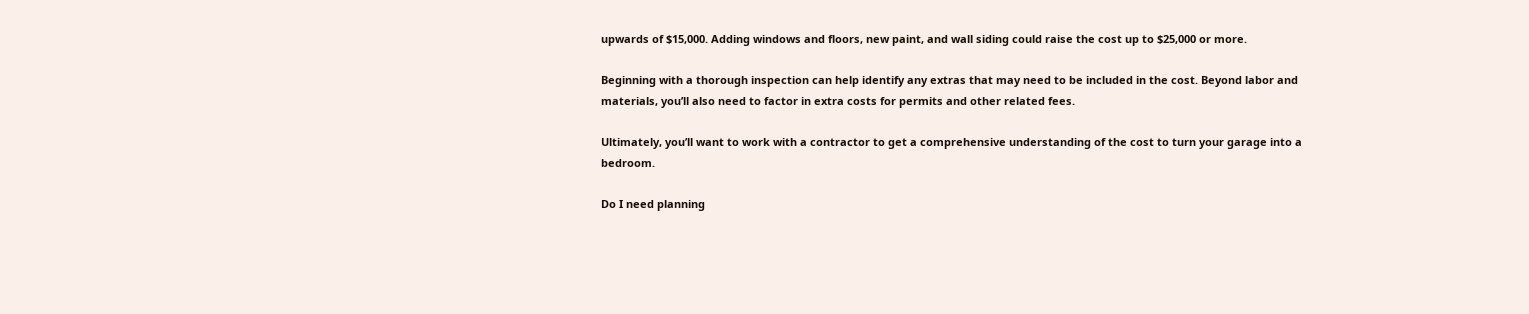upwards of $15,000. Adding windows and floors, new paint, and wall siding could raise the cost up to $25,000 or more.

Beginning with a thorough inspection can help identify any extras that may need to be included in the cost. Beyond labor and materials, you’ll also need to factor in extra costs for permits and other related fees.

Ultimately, you’ll want to work with a contractor to get a comprehensive understanding of the cost to turn your garage into a bedroom.

Do I need planning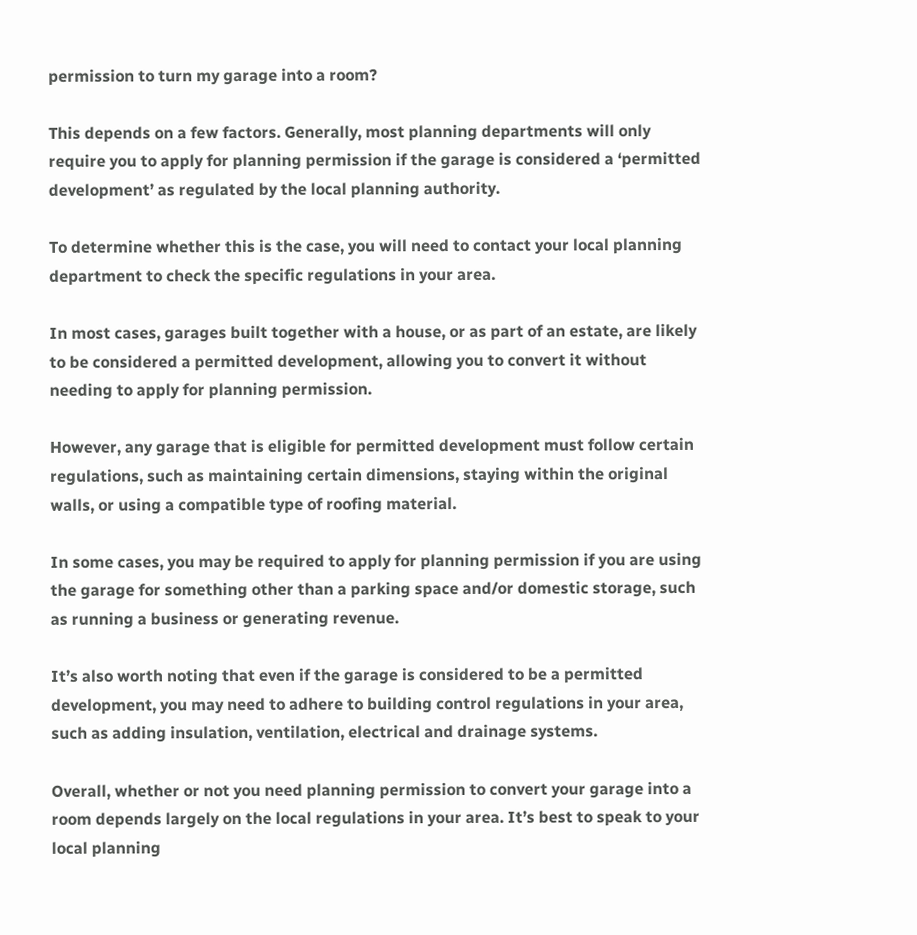permission to turn my garage into a room?

This depends on a few factors. Generally, most planning departments will only require you to apply for planning permission if the garage is considered a ‘permitted development’ as regulated by the local planning authority.

To determine whether this is the case, you will need to contact your local planning department to check the specific regulations in your area.

In most cases, garages built together with a house, or as part of an estate, are likely to be considered a permitted development, allowing you to convert it without needing to apply for planning permission.

However, any garage that is eligible for permitted development must follow certain regulations, such as maintaining certain dimensions, staying within the original walls, or using a compatible type of roofing material.

In some cases, you may be required to apply for planning permission if you are using the garage for something other than a parking space and/or domestic storage, such as running a business or generating revenue.

It’s also worth noting that even if the garage is considered to be a permitted development, you may need to adhere to building control regulations in your area, such as adding insulation, ventilation, electrical and drainage systems.

Overall, whether or not you need planning permission to convert your garage into a room depends largely on the local regulations in your area. It’s best to speak to your local planning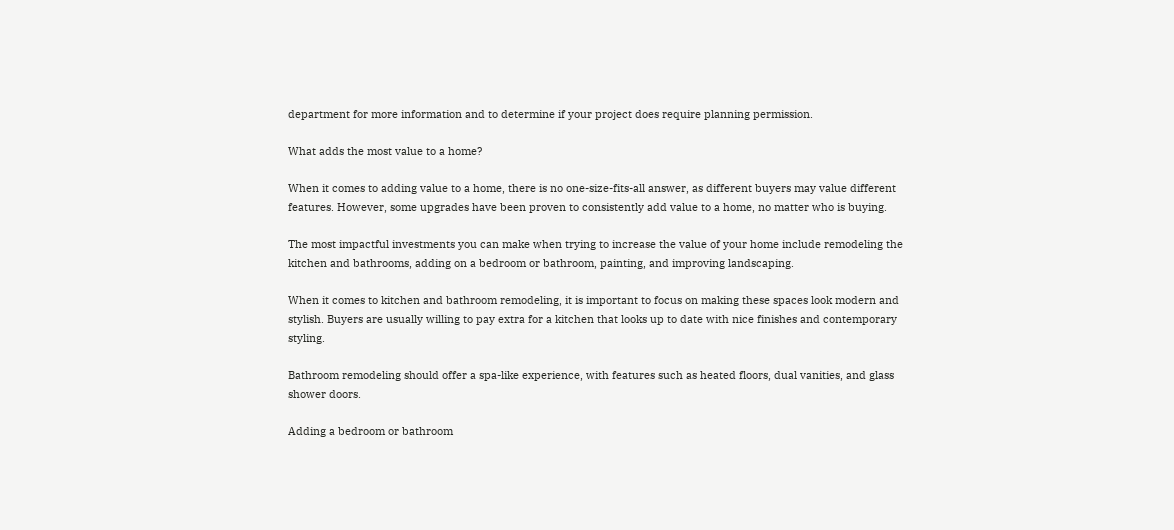department for more information and to determine if your project does require planning permission.

What adds the most value to a home?

When it comes to adding value to a home, there is no one-size-fits-all answer, as different buyers may value different features. However, some upgrades have been proven to consistently add value to a home, no matter who is buying.

The most impactful investments you can make when trying to increase the value of your home include remodeling the kitchen and bathrooms, adding on a bedroom or bathroom, painting, and improving landscaping.

When it comes to kitchen and bathroom remodeling, it is important to focus on making these spaces look modern and stylish. Buyers are usually willing to pay extra for a kitchen that looks up to date with nice finishes and contemporary styling.

Bathroom remodeling should offer a spa-like experience, with features such as heated floors, dual vanities, and glass shower doors.

Adding a bedroom or bathroom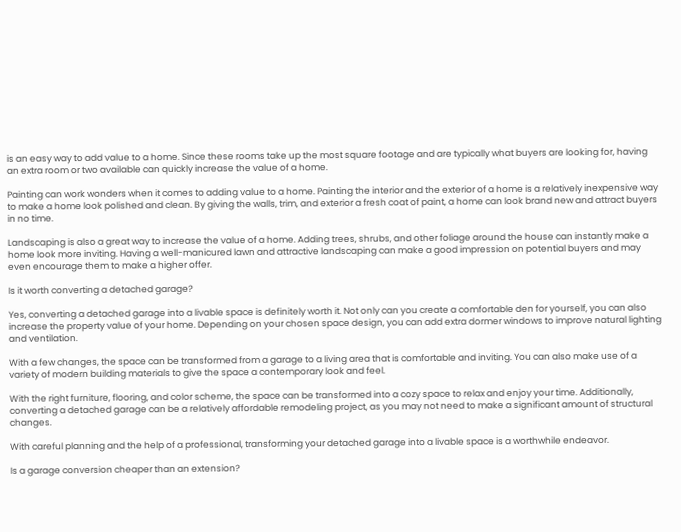is an easy way to add value to a home. Since these rooms take up the most square footage and are typically what buyers are looking for, having an extra room or two available can quickly increase the value of a home.

Painting can work wonders when it comes to adding value to a home. Painting the interior and the exterior of a home is a relatively inexpensive way to make a home look polished and clean. By giving the walls, trim, and exterior a fresh coat of paint, a home can look brand new and attract buyers in no time.

Landscaping is also a great way to increase the value of a home. Adding trees, shrubs, and other foliage around the house can instantly make a home look more inviting. Having a well-manicured lawn and attractive landscaping can make a good impression on potential buyers and may even encourage them to make a higher offer.

Is it worth converting a detached garage?

Yes, converting a detached garage into a livable space is definitely worth it. Not only can you create a comfortable den for yourself, you can also increase the property value of your home. Depending on your chosen space design, you can add extra dormer windows to improve natural lighting and ventilation.

With a few changes, the space can be transformed from a garage to a living area that is comfortable and inviting. You can also make use of a variety of modern building materials to give the space a contemporary look and feel.

With the right furniture, flooring, and color scheme, the space can be transformed into a cozy space to relax and enjoy your time. Additionally, converting a detached garage can be a relatively affordable remodeling project, as you may not need to make a significant amount of structural changes.

With careful planning and the help of a professional, transforming your detached garage into a livable space is a worthwhile endeavor.

Is a garage conversion cheaper than an extension?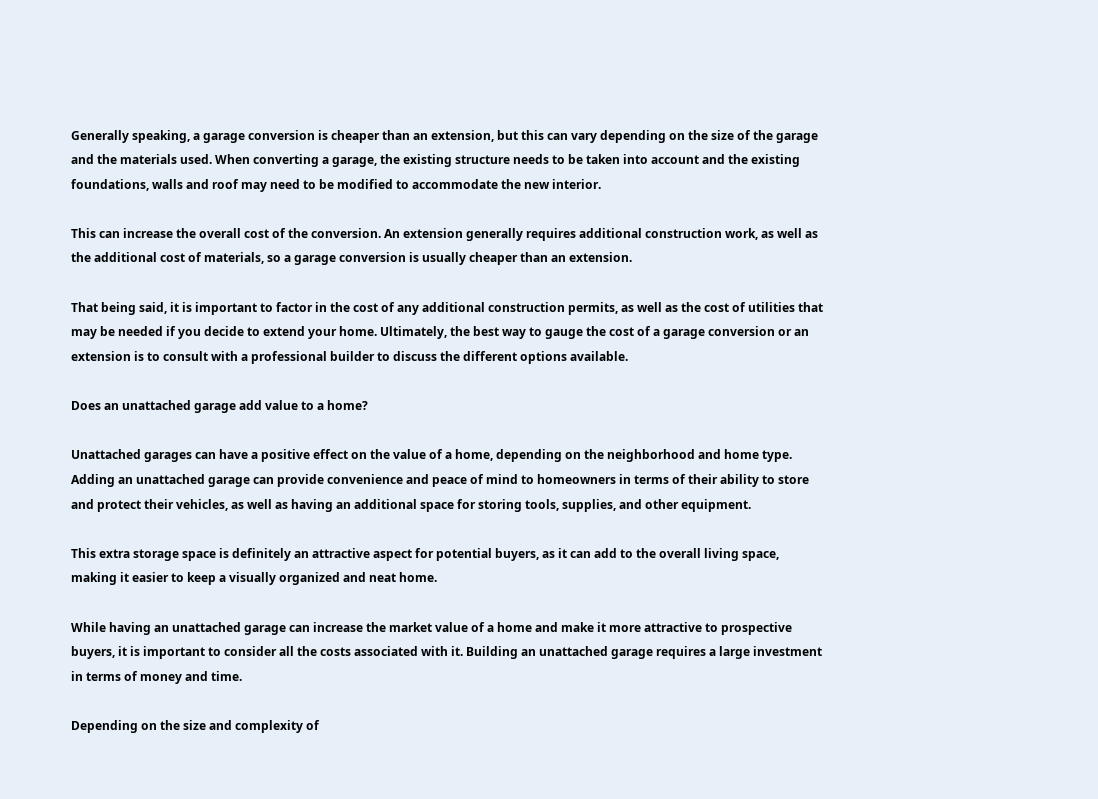Generally speaking, a garage conversion is cheaper than an extension, but this can vary depending on the size of the garage and the materials used. When converting a garage, the existing structure needs to be taken into account and the existing foundations, walls and roof may need to be modified to accommodate the new interior.

This can increase the overall cost of the conversion. An extension generally requires additional construction work, as well as the additional cost of materials, so a garage conversion is usually cheaper than an extension.

That being said, it is important to factor in the cost of any additional construction permits, as well as the cost of utilities that may be needed if you decide to extend your home. Ultimately, the best way to gauge the cost of a garage conversion or an extension is to consult with a professional builder to discuss the different options available.

Does an unattached garage add value to a home?

Unattached garages can have a positive effect on the value of a home, depending on the neighborhood and home type. Adding an unattached garage can provide convenience and peace of mind to homeowners in terms of their ability to store and protect their vehicles, as well as having an additional space for storing tools, supplies, and other equipment.

This extra storage space is definitely an attractive aspect for potential buyers, as it can add to the overall living space, making it easier to keep a visually organized and neat home.

While having an unattached garage can increase the market value of a home and make it more attractive to prospective buyers, it is important to consider all the costs associated with it. Building an unattached garage requires a large investment in terms of money and time.

Depending on the size and complexity of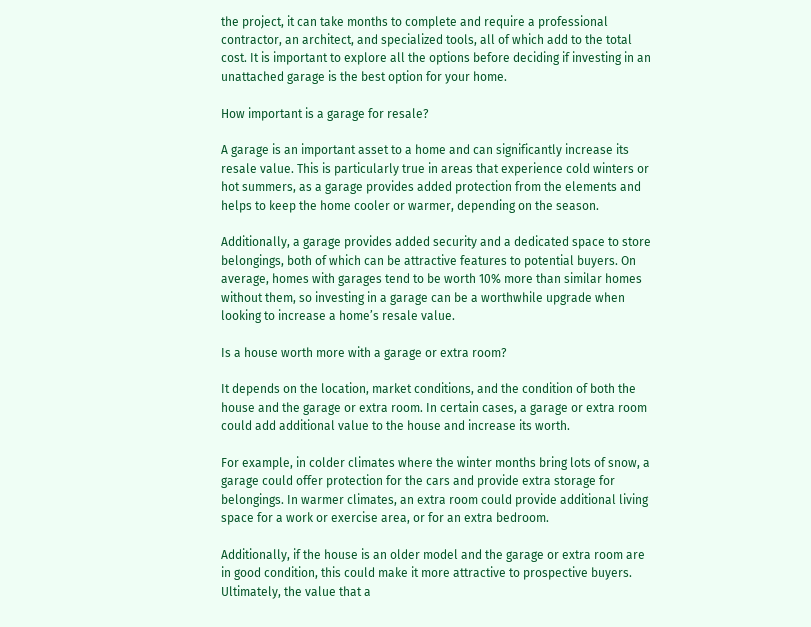the project, it can take months to complete and require a professional contractor, an architect, and specialized tools, all of which add to the total cost. It is important to explore all the options before deciding if investing in an unattached garage is the best option for your home.

How important is a garage for resale?

A garage is an important asset to a home and can significantly increase its resale value. This is particularly true in areas that experience cold winters or hot summers, as a garage provides added protection from the elements and helps to keep the home cooler or warmer, depending on the season.

Additionally, a garage provides added security and a dedicated space to store belongings, both of which can be attractive features to potential buyers. On average, homes with garages tend to be worth 10% more than similar homes without them, so investing in a garage can be a worthwhile upgrade when looking to increase a home’s resale value.

Is a house worth more with a garage or extra room?

It depends on the location, market conditions, and the condition of both the house and the garage or extra room. In certain cases, a garage or extra room could add additional value to the house and increase its worth.

For example, in colder climates where the winter months bring lots of snow, a garage could offer protection for the cars and provide extra storage for belongings. In warmer climates, an extra room could provide additional living space for a work or exercise area, or for an extra bedroom.

Additionally, if the house is an older model and the garage or extra room are in good condition, this could make it more attractive to prospective buyers. Ultimately, the value that a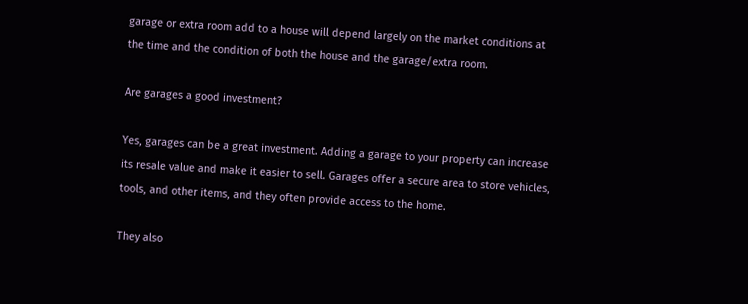garage or extra room add to a house will depend largely on the market conditions at the time and the condition of both the house and the garage/extra room.

Are garages a good investment?

Yes, garages can be a great investment. Adding a garage to your property can increase its resale value and make it easier to sell. Garages offer a secure area to store vehicles, tools, and other items, and they often provide access to the home.

They also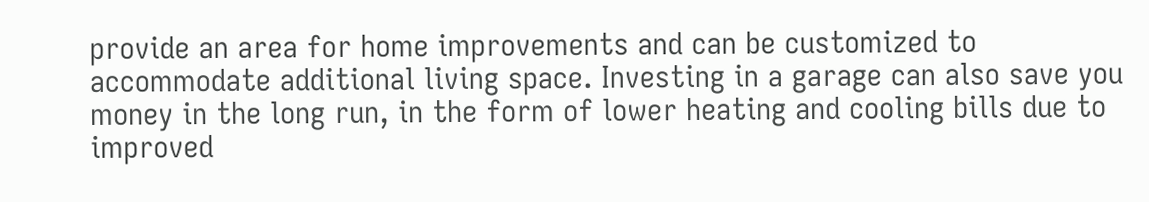provide an area for home improvements and can be customized to accommodate additional living space. Investing in a garage can also save you money in the long run, in the form of lower heating and cooling bills due to improved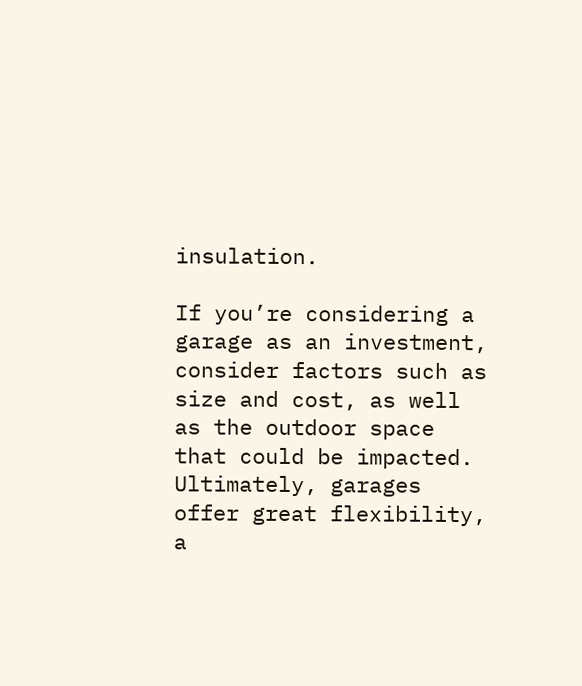insulation.

If you’re considering a garage as an investment, consider factors such as size and cost, as well as the outdoor space that could be impacted. Ultimately, garages offer great flexibility, a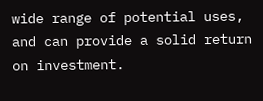wide range of potential uses, and can provide a solid return on investment.